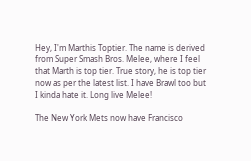Hey, I'm Marthis Toptier. The name is derived from Super Smash Bros. Melee, where I feel that Marth is top tier. True story, he is top tier now as per the latest list. I have Brawl too but I kinda hate it. Long live Melee!

The New York Mets now have Francisco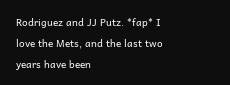Rodriguez and JJ Putz. *fap* I love the Mets, and the last two years have been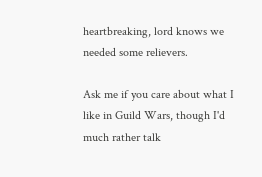heartbreaking, lord knows we needed some relievers.

Ask me if you care about what I like in Guild Wars, though I'd much rather talk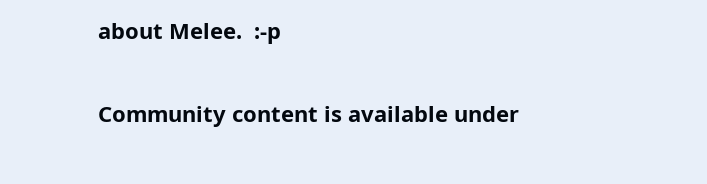about Melee.  :-p

Community content is available under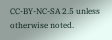CC-BY-NC-SA 2.5 unless otherwise noted.